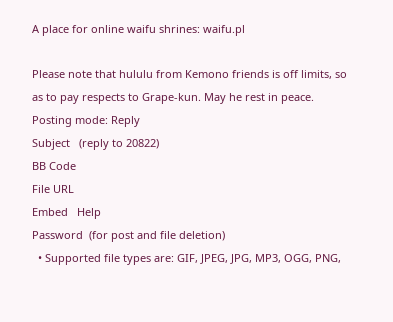A place for online waifu shrines: waifu.pl

Please note that hululu from Kemono friends is off limits, so as to pay respects to Grape-kun. May he rest in peace.
Posting mode: Reply
Subject   (reply to 20822)
BB Code
File URL
Embed   Help
Password  (for post and file deletion)
  • Supported file types are: GIF, JPEG, JPG, MP3, OGG, PNG,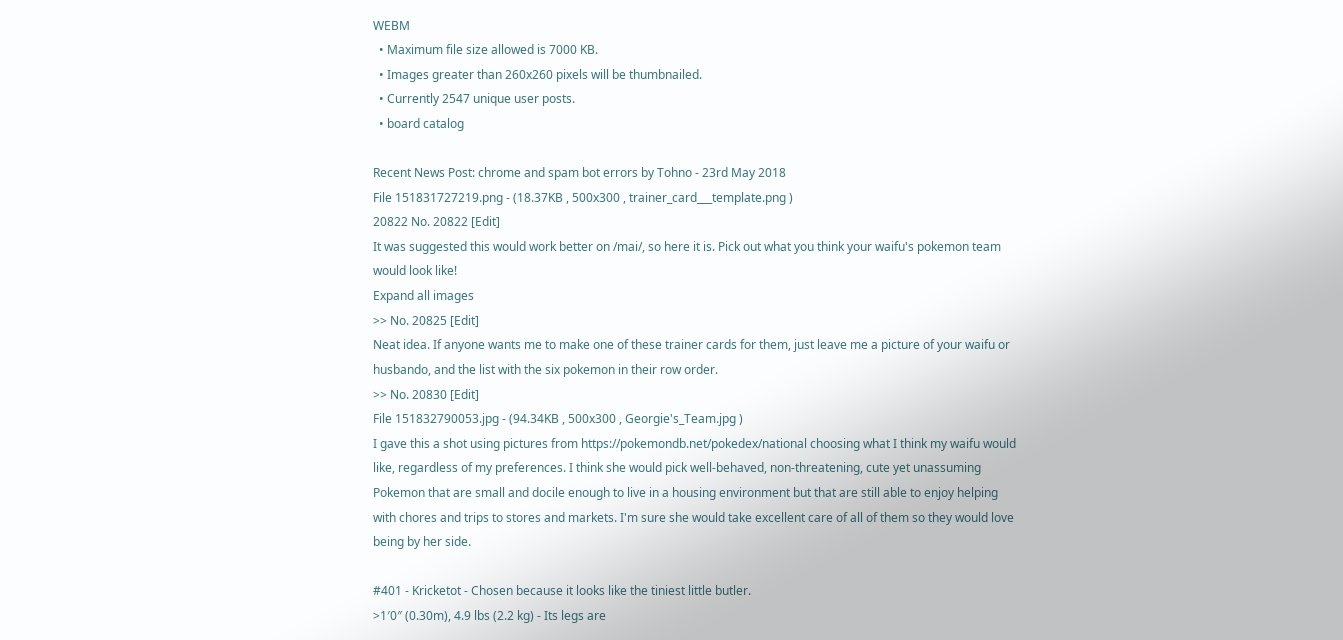WEBM
  • Maximum file size allowed is 7000 KB.
  • Images greater than 260x260 pixels will be thumbnailed.
  • Currently 2547 unique user posts.
  • board catalog

Recent News Post: chrome and spam bot errors by Tohno - 23rd May 2018
File 151831727219.png - (18.37KB , 500x300 , trainer_card___template.png )
20822 No. 20822 [Edit]
It was suggested this would work better on /mai/, so here it is. Pick out what you think your waifu's pokemon team would look like!
Expand all images
>> No. 20825 [Edit]
Neat idea. If anyone wants me to make one of these trainer cards for them, just leave me a picture of your waifu or husbando, and the list with the six pokemon in their row order.
>> No. 20830 [Edit]
File 151832790053.jpg - (94.34KB , 500x300 , Georgie's_Team.jpg )
I gave this a shot using pictures from https://pokemondb.net/pokedex/national choosing what I think my waifu would like, regardless of my preferences. I think she would pick well-behaved, non-threatening, cute yet unassuming Pokemon that are small and docile enough to live in a housing environment but that are still able to enjoy helping with chores and trips to stores and markets. I'm sure she would take excellent care of all of them so they would love being by her side.

#401 - Kricketot - Chosen because it looks like the tiniest little butler.
>1′0″ (0.30m), 4.9 lbs (2.2 kg) - Its legs are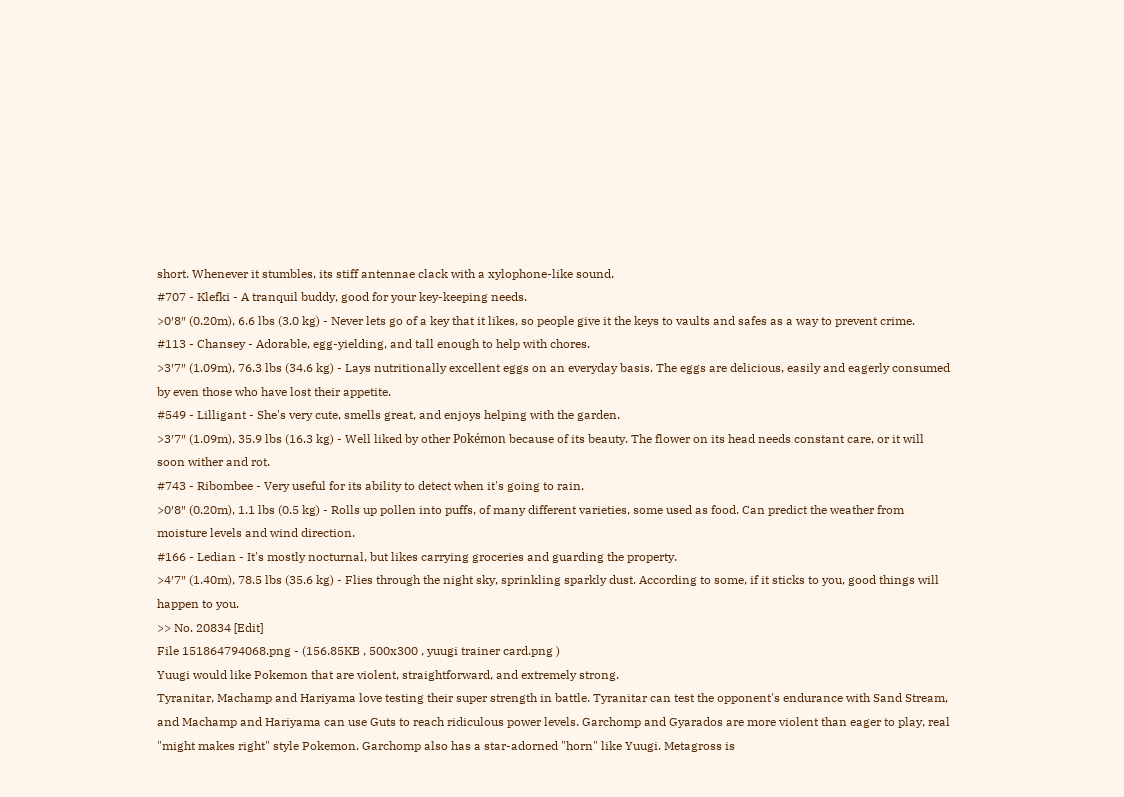short. Whenever it stumbles, its stiff antennae clack with a xylophone-like sound.
#707 - Klefki - A tranquil buddy, good for your key-keeping needs.
>0′8″ (0.20m), 6.6 lbs (3.0 kg) - Never lets go of a key that it likes, so people give it the keys to vaults and safes as a way to prevent crime.
#113 - Chansey - Adorable, egg-yielding, and tall enough to help with chores.
>3′7″ (1.09m), 76.3 lbs (34.6 kg) - Lays nutritionally excellent eggs on an everyday basis. The eggs are delicious, easily and eagerly consumed by even those who have lost their appetite.
#549 - Lilligant - She's very cute, smells great, and enjoys helping with the garden.
>3′7″ (1.09m), 35.9 lbs (16.3 kg) - Well liked by other Pokémon because of its beauty. The flower on its head needs constant care, or it will soon wither and rot.
#743 - Ribombee - Very useful for its ability to detect when it's going to rain.
>0′8″ (0.20m), 1.1 lbs (0.5 kg) - Rolls up pollen into puffs, of many different varieties, some used as food. Can predict the weather from moisture levels and wind direction.
#166 - Ledian - It's mostly nocturnal, but likes carrying groceries and guarding the property.
>4′7″ (1.40m), 78.5 lbs (35.6 kg) - Flies through the night sky, sprinkling sparkly dust. According to some, if it sticks to you, good things will happen to you.
>> No. 20834 [Edit]
File 151864794068.png - (156.85KB , 500x300 , yuugi trainer card.png )
Yuugi would like Pokemon that are violent, straightforward, and extremely strong.
Tyranitar, Machamp and Hariyama love testing their super strength in battle. Tyranitar can test the opponent's endurance with Sand Stream, and Machamp and Hariyama can use Guts to reach ridiculous power levels. Garchomp and Gyarados are more violent than eager to play, real "might makes right" style Pokemon. Garchomp also has a star-adorned "horn" like Yuugi. Metagross is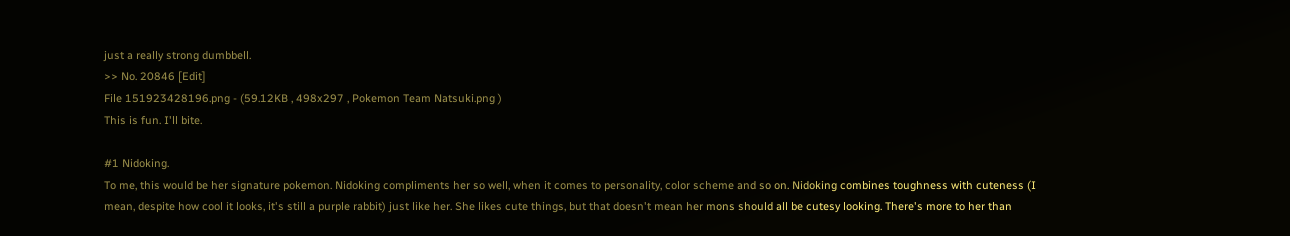just a really strong dumbbell.
>> No. 20846 [Edit]
File 151923428196.png - (59.12KB , 498x297 , Pokemon Team Natsuki.png )
This is fun. I'll bite.

#1 Nidoking.
To me, this would be her signature pokemon. Nidoking compliments her so well, when it comes to personality, color scheme and so on. Nidoking combines toughness with cuteness (I mean, despite how cool it looks, it's still a purple rabbit) just like her. She likes cute things, but that doesn't mean her mons should all be cutesy looking. There's more to her than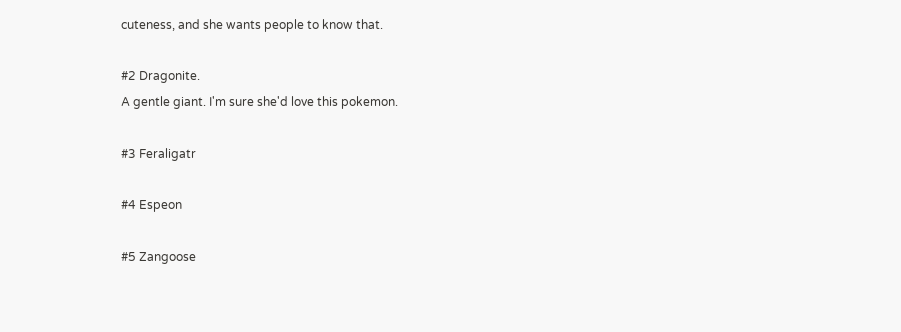cuteness, and she wants people to know that.

#2 Dragonite.
A gentle giant. I'm sure she'd love this pokemon.

#3 Feraligatr

#4 Espeon

#5 Zangoose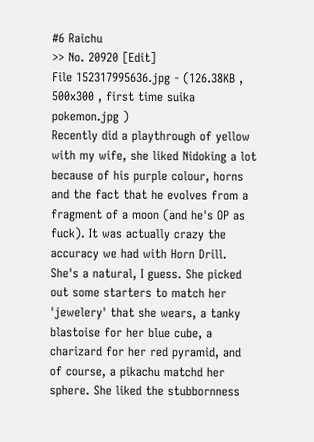#6 Raichu
>> No. 20920 [Edit]
File 152317995636.jpg - (126.38KB , 500x300 , first time suika pokemon.jpg )
Recently did a playthrough of yellow with my wife, she liked Nidoking a lot because of his purple colour, horns and the fact that he evolves from a fragment of a moon (and he's OP as fuck). It was actually crazy the accuracy we had with Horn Drill. She's a natural, I guess. She picked out some starters to match her 'jewelery' that she wears, a tanky blastoise for her blue cube, a charizard for her red pyramid, and of course, a pikachu matchd her sphere. She liked the stubbornness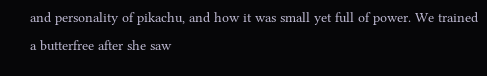and personality of pikachu, and how it was small yet full of power. We trained a butterfree after she saw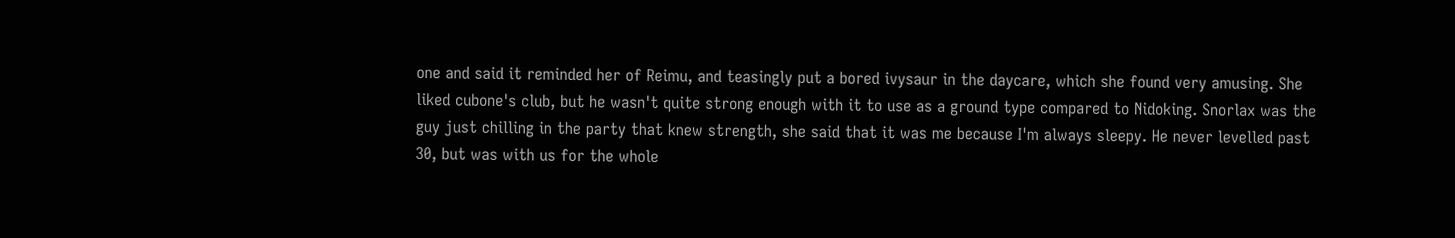one and said it reminded her of Reimu, and teasingly put a bored ivysaur in the daycare, which she found very amusing. She liked cubone's club, but he wasn't quite strong enough with it to use as a ground type compared to Nidoking. Snorlax was the guy just chilling in the party that knew strength, she said that it was me because I'm always sleepy. He never levelled past 30, but was with us for the whole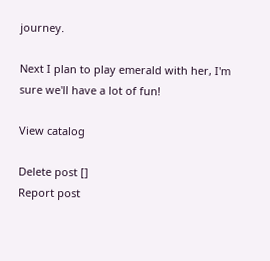journey.

Next I plan to play emerald with her, I'm sure we'll have a lot of fun!

View catalog

Delete post []
Report post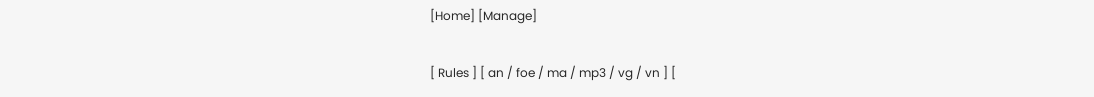[Home] [Manage]

[ Rules ] [ an / foe / ma / mp3 / vg / vn ] [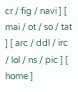cr / fig / navi ] [ mai / ot / so / tat ] [ arc / ddl / irc / lol / ns / pic ] [ home ]